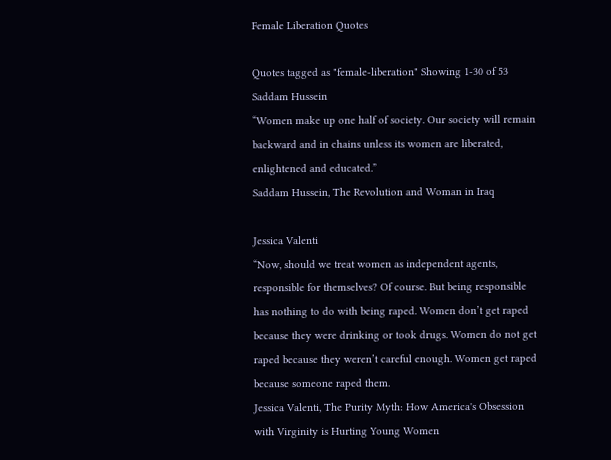Female Liberation Quotes

Quotes tagged as "female-liberation" Showing 1-30 of 53
Saddam Hussein
“Women make up one half of society. Our society will remain backward and in chains unless its women are liberated, enlightened and educated.”
Saddam Hussein, The Revolution and Woman in Iraq

Jessica Valenti
“Now, should we treat women as independent agents, responsible for themselves? Of course. But being responsible has nothing to do with being raped. Women don’t get raped because they were drinking or took drugs. Women do not get raped because they weren’t careful enough. Women get raped because someone raped them.
Jessica Valenti, The Purity Myth: How America's Obsession with Virginity is Hurting Young Women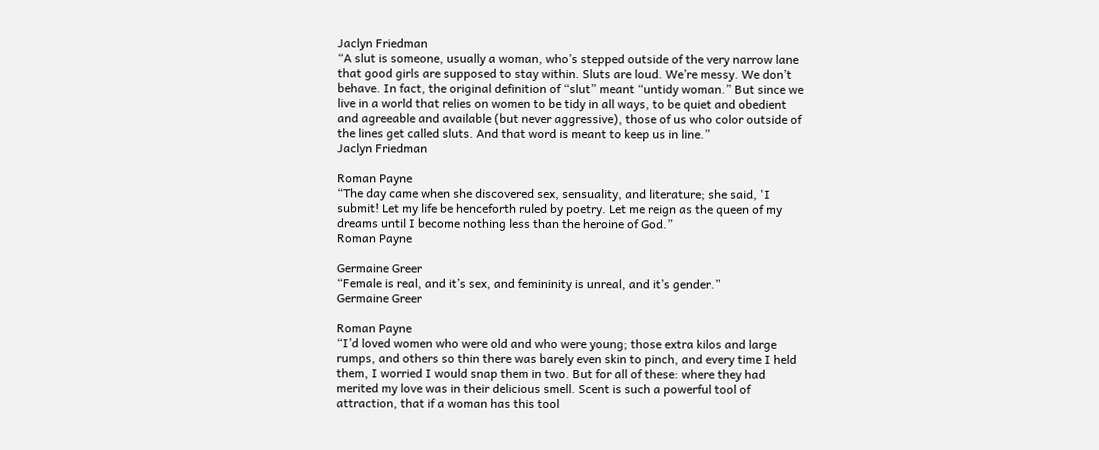Jaclyn Friedman
“A slut is someone, usually a woman, who’s stepped outside of the very narrow lane that good girls are supposed to stay within. Sluts are loud. We’re messy. We don’t behave. In fact, the original definition of “slut” meant “untidy woman.” But since we live in a world that relies on women to be tidy in all ways, to be quiet and obedient and agreeable and available (but never aggressive), those of us who color outside of the lines get called sluts. And that word is meant to keep us in line.”
Jaclyn Friedman

Roman Payne
“The day came when she discovered sex, sensuality, and literature; she said, 'I submit! Let my life be henceforth ruled by poetry. Let me reign as the queen of my dreams until I become nothing less than the heroine of God.”
Roman Payne

Germaine Greer
“Female is real, and it’s sex, and femininity is unreal, and it’s gender.”
Germaine Greer

Roman Payne
“I’d loved women who were old and who were young; those extra kilos and large rumps, and others so thin there was barely even skin to pinch, and every time I held them, I worried I would snap them in two. But for all of these: where they had merited my love was in their delicious smell. Scent is such a powerful tool of attraction, that if a woman has this tool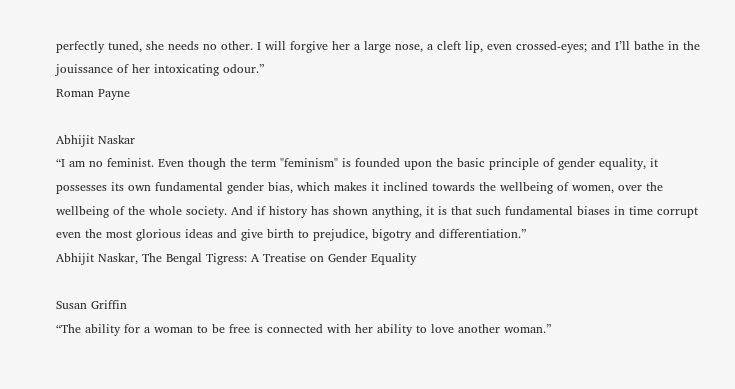perfectly tuned, she needs no other. I will forgive her a large nose, a cleft lip, even crossed-eyes; and I’ll bathe in the jouissance of her intoxicating odour.”
Roman Payne

Abhijit Naskar
“I am no feminist. Even though the term "feminism" is founded upon the basic principle of gender equality, it possesses its own fundamental gender bias, which makes it inclined towards the wellbeing of women, over the wellbeing of the whole society. And if history has shown anything, it is that such fundamental biases in time corrupt even the most glorious ideas and give birth to prejudice, bigotry and differentiation.”
Abhijit Naskar, The Bengal Tigress: A Treatise on Gender Equality

Susan Griffin
“The ability for a woman to be free is connected with her ability to love another woman.”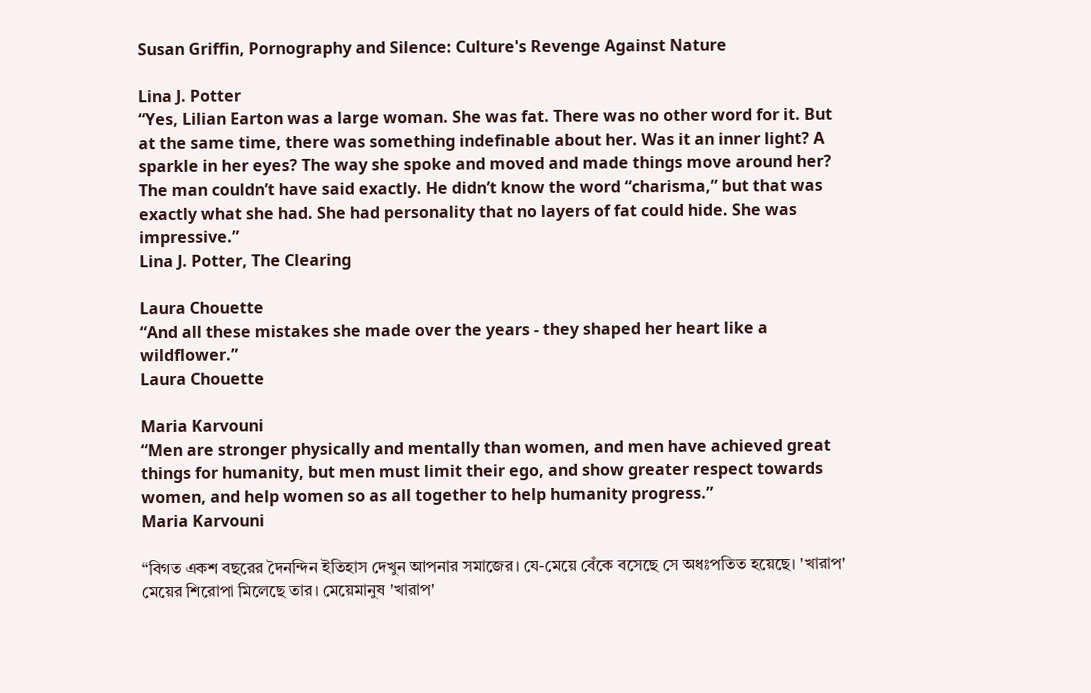Susan Griffin, Pornography and Silence: Culture's Revenge Against Nature

Lina J. Potter
“Yes, Lilian Earton was a large woman. She was fat. There was no other word for it. But at the same time, there was something indefinable about her. Was it an inner light? A sparkle in her eyes? The way she spoke and moved and made things move around her? The man couldn’t have said exactly. He didn’t know the word “charisma,” but that was exactly what she had. She had personality that no layers of fat could hide. She was impressive.”
Lina J. Potter, The Clearing

Laura Chouette
“And all these mistakes she made over the years - they shaped her heart like a wildflower.”
Laura Chouette

Maria Karvouni
“Men are stronger physically and mentally than women, and men have achieved great things for humanity, but men must limit their ego, and show greater respect towards women, and help women so as all together to help humanity progress.”
Maria Karvouni

“বিগত একশ বছরের দৈনন্দিন ইতিহাস দেখুন আপনার সমাজের। যে-মেয়ে বেঁকে বসেছে সে অধঃপতিত হয়েছে। 'খারাপ' মেয়ের শিরোপা মিলেছে তার। মেয়েমানুষ 'খারাপ'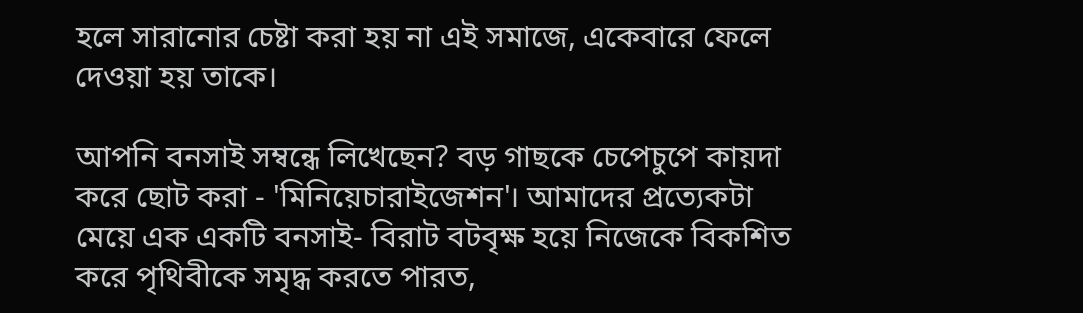হলে সারানোর চেষ্টা করা হয় না এই সমাজে, একেবারে ফেলে দেওয়া হয় তাকে।

আপনি বনসাই সম্বন্ধে লিখেছেন? বড় গাছকে চেপেচুপে কায়দা করে ছোট করা - 'মিনিয়েচারাইজেশন'। আমাদের প্রত্যেকটা মেয়ে এক একটি বনসাই- বিরাট বটবৃক্ষ হয়ে নিজেকে বিকশিত করে পৃথিবীকে সমৃদ্ধ করতে পারত,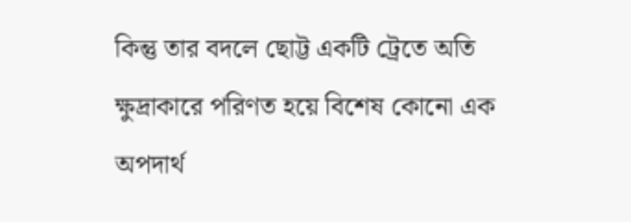কিন্তু তার বদলে ছোট্ট একটি ট্রেতে অতি ক্ষুদ্রাকারে পরিণত হয়ে বিশেষ কোনো এক অপদার্থ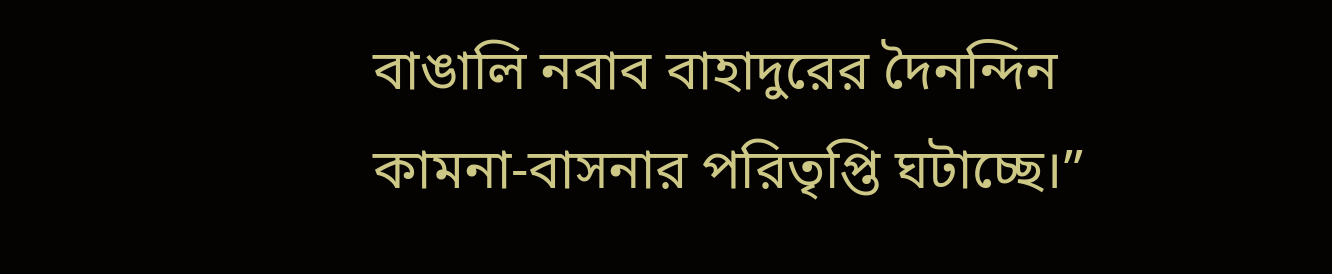বাঙালি নবাব বাহাদুরের দৈনন্দিন কামনা-বাসনার পরিতৃপ্তি ঘটাচ্ছে।”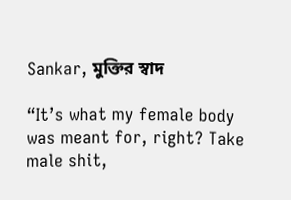Sankar, মুক্তির স্বাদ

“It’s what my female body was meant for, right? Take male shit,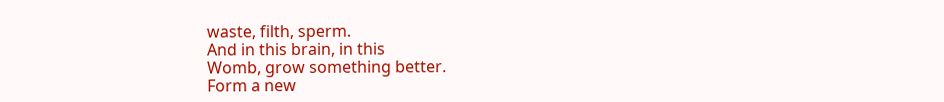waste, filth, sperm.
And in this brain, in this
Womb, grow something better.
Form a new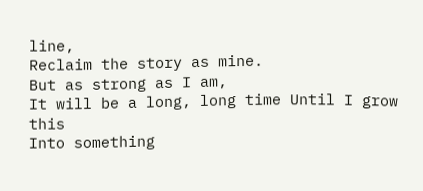line,
Reclaim the story as mine.
But as strong as I am,
It will be a long, long time Until I grow this
Into something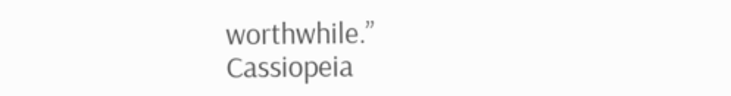worthwhile.”
Cassiopeia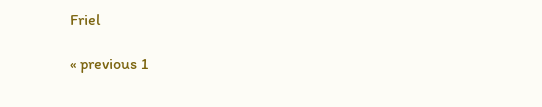Friel

« previous 1